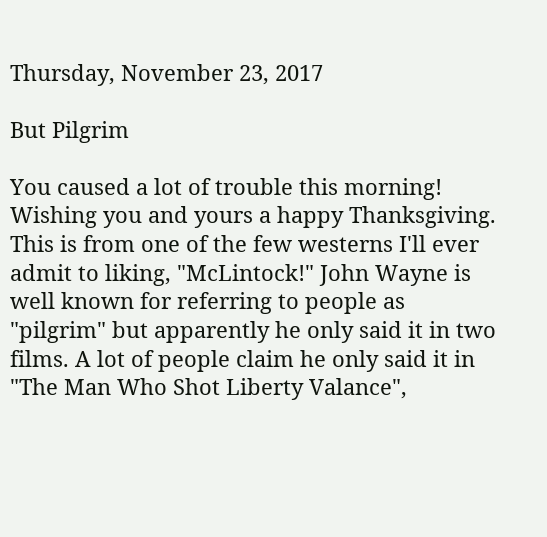Thursday, November 23, 2017

But Pilgrim

You caused a lot of trouble this morning!
Wishing you and yours a happy Thanksgiving.
This is from one of the few westerns I'll ever admit to liking, "McLintock!" John Wayne is well known for referring to people as "pilgrim" but apparently he only said it in two films. A lot of people claim he only said it in "The Man Who Shot Liberty Valance",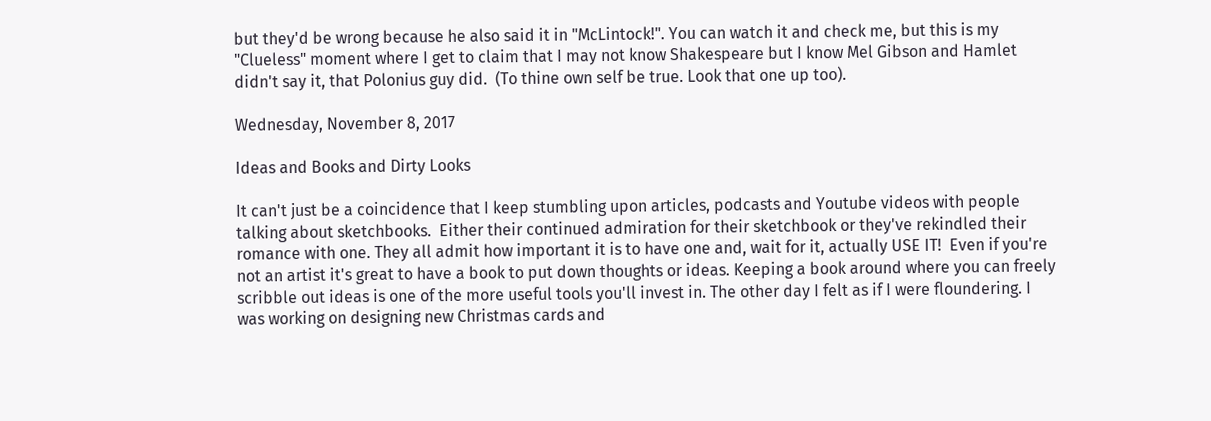but they'd be wrong because he also said it in "McLintock!". You can watch it and check me, but this is my "Clueless" moment where I get to claim that I may not know Shakespeare but I know Mel Gibson and Hamlet didn't say it, that Polonius guy did.  (To thine own self be true. Look that one up too).

Wednesday, November 8, 2017

Ideas and Books and Dirty Looks

It can't just be a coincidence that I keep stumbling upon articles, podcasts and Youtube videos with people talking about sketchbooks.  Either their continued admiration for their sketchbook or they've rekindled their romance with one. They all admit how important it is to have one and, wait for it, actually USE IT!  Even if you're not an artist it's great to have a book to put down thoughts or ideas. Keeping a book around where you can freely scribble out ideas is one of the more useful tools you'll invest in. The other day I felt as if I were floundering. I was working on designing new Christmas cards and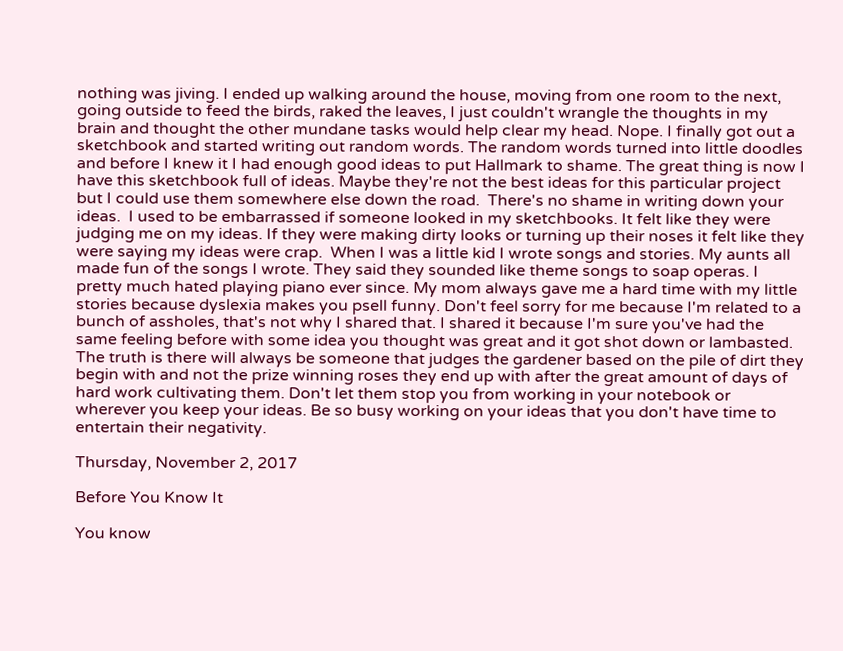nothing was jiving. I ended up walking around the house, moving from one room to the next, going outside to feed the birds, raked the leaves, I just couldn't wrangle the thoughts in my brain and thought the other mundane tasks would help clear my head. Nope. I finally got out a sketchbook and started writing out random words. The random words turned into little doodles and before I knew it I had enough good ideas to put Hallmark to shame. The great thing is now I have this sketchbook full of ideas. Maybe they're not the best ideas for this particular project but I could use them somewhere else down the road.  There's no shame in writing down your ideas.  I used to be embarrassed if someone looked in my sketchbooks. It felt like they were judging me on my ideas. If they were making dirty looks or turning up their noses it felt like they were saying my ideas were crap.  When I was a little kid I wrote songs and stories. My aunts all made fun of the songs I wrote. They said they sounded like theme songs to soap operas. I pretty much hated playing piano ever since. My mom always gave me a hard time with my little stories because dyslexia makes you psell funny. Don't feel sorry for me because I'm related to a bunch of assholes, that's not why I shared that. I shared it because I'm sure you've had the same feeling before with some idea you thought was great and it got shot down or lambasted.  The truth is there will always be someone that judges the gardener based on the pile of dirt they begin with and not the prize winning roses they end up with after the great amount of days of hard work cultivating them. Don't let them stop you from working in your notebook or wherever you keep your ideas. Be so busy working on your ideas that you don't have time to entertain their negativity.

Thursday, November 2, 2017

Before You Know It

You know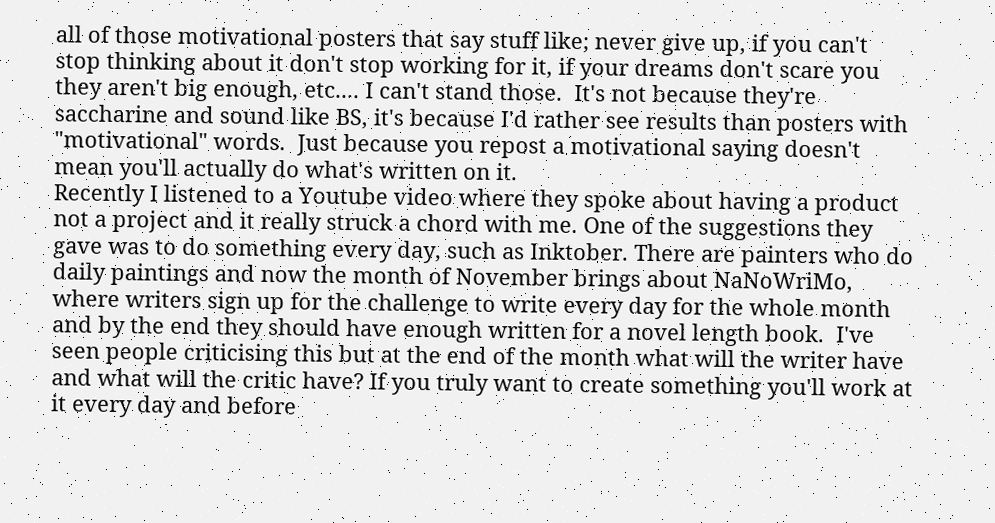all of those motivational posters that say stuff like; never give up, if you can't stop thinking about it don't stop working for it, if your dreams don't scare you they aren't big enough, etc.... I can't stand those.  It's not because they're saccharine and sound like BS, it's because I'd rather see results than posters with "motivational" words.  Just because you repost a motivational saying doesn't mean you'll actually do what's written on it.
Recently I listened to a Youtube video where they spoke about having a product not a project and it really struck a chord with me. One of the suggestions they gave was to do something every day, such as Inktober. There are painters who do daily paintings and now the month of November brings about NaNoWriMo, where writers sign up for the challenge to write every day for the whole month and by the end they should have enough written for a novel length book.  I've seen people criticising this but at the end of the month what will the writer have and what will the critic have? If you truly want to create something you'll work at it every day and before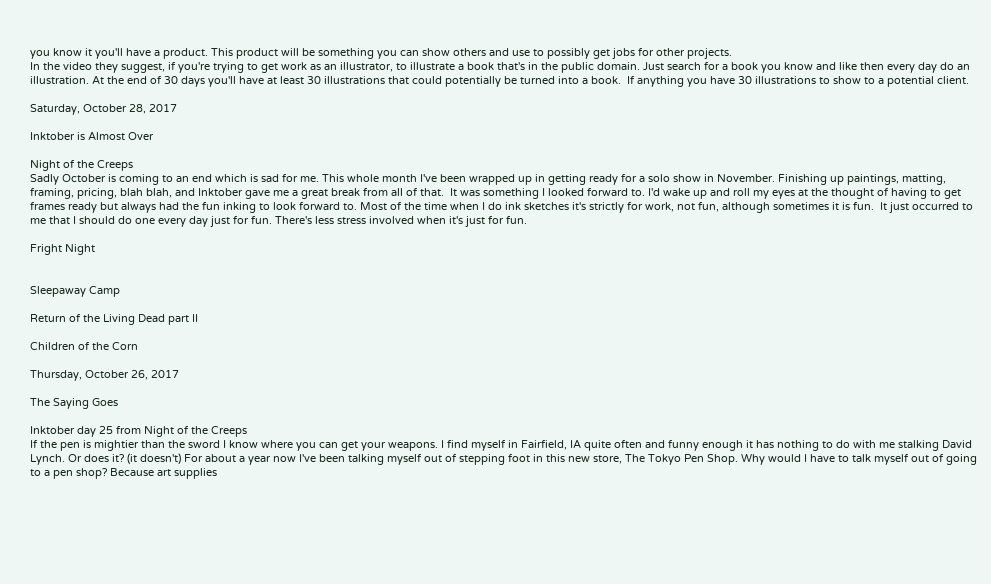you know it you'll have a product. This product will be something you can show others and use to possibly get jobs for other projects.
In the video they suggest, if you're trying to get work as an illustrator, to illustrate a book that's in the public domain. Just search for a book you know and like then every day do an illustration. At the end of 30 days you'll have at least 30 illustrations that could potentially be turned into a book.  If anything you have 30 illustrations to show to a potential client.

Saturday, October 28, 2017

Inktober is Almost Over

Night of the Creeps
Sadly October is coming to an end which is sad for me. This whole month I've been wrapped up in getting ready for a solo show in November. Finishing up paintings, matting, framing, pricing, blah blah, and Inktober gave me a great break from all of that.  It was something I looked forward to. I'd wake up and roll my eyes at the thought of having to get frames ready but always had the fun inking to look forward to. Most of the time when I do ink sketches it's strictly for work, not fun, although sometimes it is fun.  It just occurred to me that I should do one every day just for fun. There's less stress involved when it's just for fun.

Fright Night


Sleepaway Camp

Return of the Living Dead part II

Children of the Corn

Thursday, October 26, 2017

The Saying Goes

Inktober day 25 from Night of the Creeps
If the pen is mightier than the sword I know where you can get your weapons. I find myself in Fairfield, IA quite often and funny enough it has nothing to do with me stalking David Lynch. Or does it? (it doesn't) For about a year now I've been talking myself out of stepping foot in this new store, The Tokyo Pen Shop. Why would I have to talk myself out of going to a pen shop? Because art supplies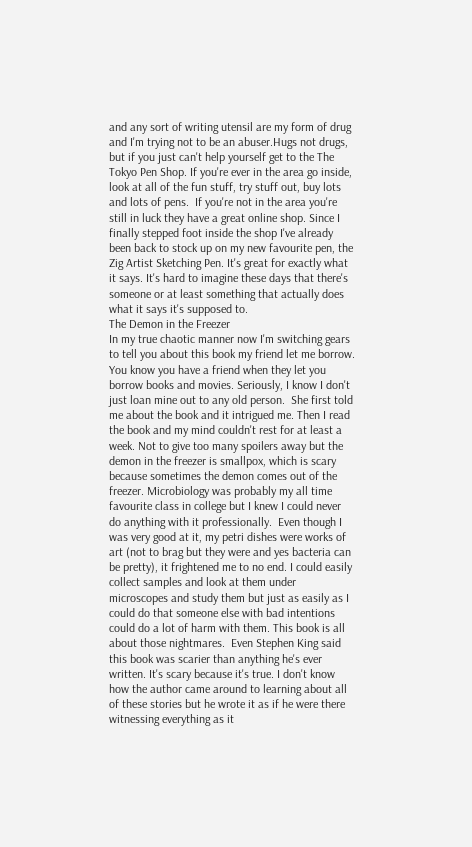and any sort of writing utensil are my form of drug and I'm trying not to be an abuser.Hugs not drugs, but if you just can't help yourself get to the The Tokyo Pen Shop. If you're ever in the area go inside, look at all of the fun stuff, try stuff out, buy lots and lots of pens.  If you're not in the area you're still in luck they have a great online shop. Since I finally stepped foot inside the shop I've already been back to stock up on my new favourite pen, the Zig Artist Sketching Pen. It's great for exactly what it says. It's hard to imagine these days that there's someone or at least something that actually does what it says it's supposed to.
The Demon in the Freezer
In my true chaotic manner now I'm switching gears to tell you about this book my friend let me borrow. You know you have a friend when they let you borrow books and movies. Seriously, I know I don't just loan mine out to any old person.  She first told me about the book and it intrigued me. Then I read the book and my mind couldn't rest for at least a week. Not to give too many spoilers away but the demon in the freezer is smallpox, which is scary because sometimes the demon comes out of the freezer. Microbiology was probably my all time favourite class in college but I knew I could never do anything with it professionally.  Even though I was very good at it, my petri dishes were works of art (not to brag but they were and yes bacteria can be pretty), it frightened me to no end. I could easily collect samples and look at them under microscopes and study them but just as easily as I could do that someone else with bad intentions could do a lot of harm with them. This book is all about those nightmares.  Even Stephen King said this book was scarier than anything he's ever written. It's scary because it's true. I don't know how the author came around to learning about all of these stories but he wrote it as if he were there witnessing everything as it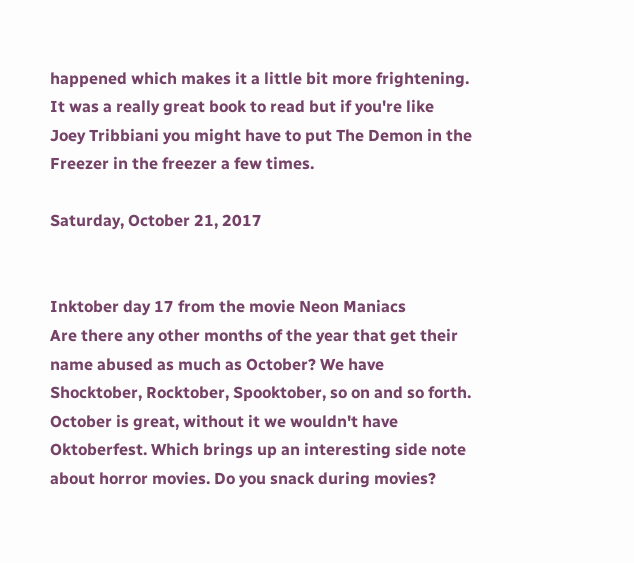happened which makes it a little bit more frightening. It was a really great book to read but if you're like Joey Tribbiani you might have to put The Demon in the Freezer in the freezer a few times.

Saturday, October 21, 2017


Inktober day 17 from the movie Neon Maniacs
Are there any other months of the year that get their name abused as much as October? We have Shocktober, Rocktober, Spooktober, so on and so forth. October is great, without it we wouldn't have Oktoberfest. Which brings up an interesting side note about horror movies. Do you snack during movies?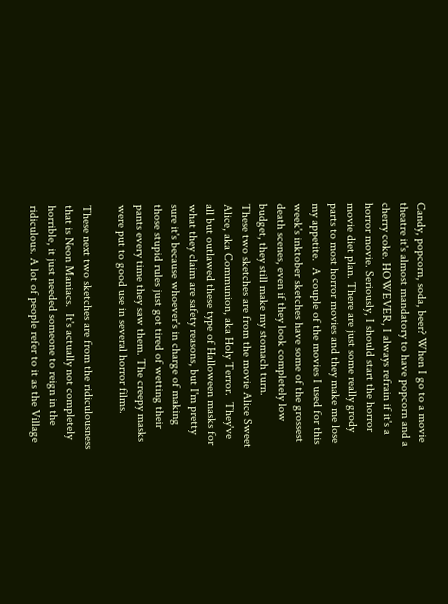Candy, popcorn, soda, beer? When I go to a movie theatre it's almost mandatory to have popcorn and a cherry coke. HOWEVER, I always refrain if it's a horror movie. Seriously, I should start the horror movie diet plan. There are just some really grody parts to most horror movies and they make me lose my appetite.  A couple of the movies I used for this week's inktober sketches have some of the grossest death scenes, even if they look completely low budget, they still make my stomach turn.
These two sketches are from the movie Alice Sweet Alice, aka Communion, aka Holy Terror.  They've all but outlawed these type of Halloween masks for what they claim are safety reasons, but I'm pretty sure it's because whoever's in charge of making those stupid rules just got tired of wetting their pants every time they saw them. The creepy masks were put to good use in several horror films.

These next two sketches are from the ridiculousness that is Neon Maniacs.  It's actually not completely horrible, it just needed someone to reign in the ridiculous. A lot of people refer to it as the Village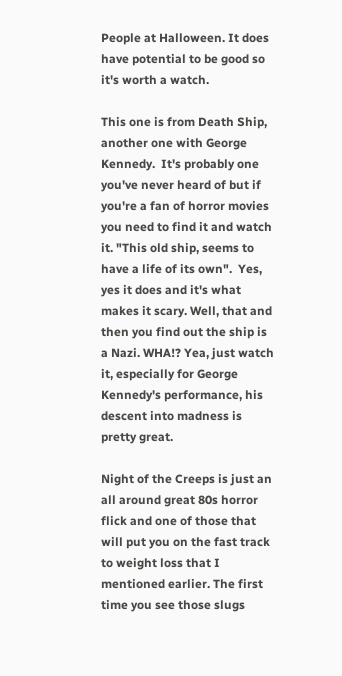People at Halloween. It does have potential to be good so it's worth a watch.

This one is from Death Ship, another one with George Kennedy.  It's probably one you've never heard of but if you're a fan of horror movies you need to find it and watch it. "This old ship, seems to have a life of its own".  Yes, yes it does and it's what makes it scary. Well, that and then you find out the ship is a Nazi. WHA!? Yea, just watch it, especially for George Kennedy's performance, his descent into madness is pretty great.

Night of the Creeps is just an all around great 80s horror flick and one of those that will put you on the fast track to weight loss that I mentioned earlier. The first time you see those slugs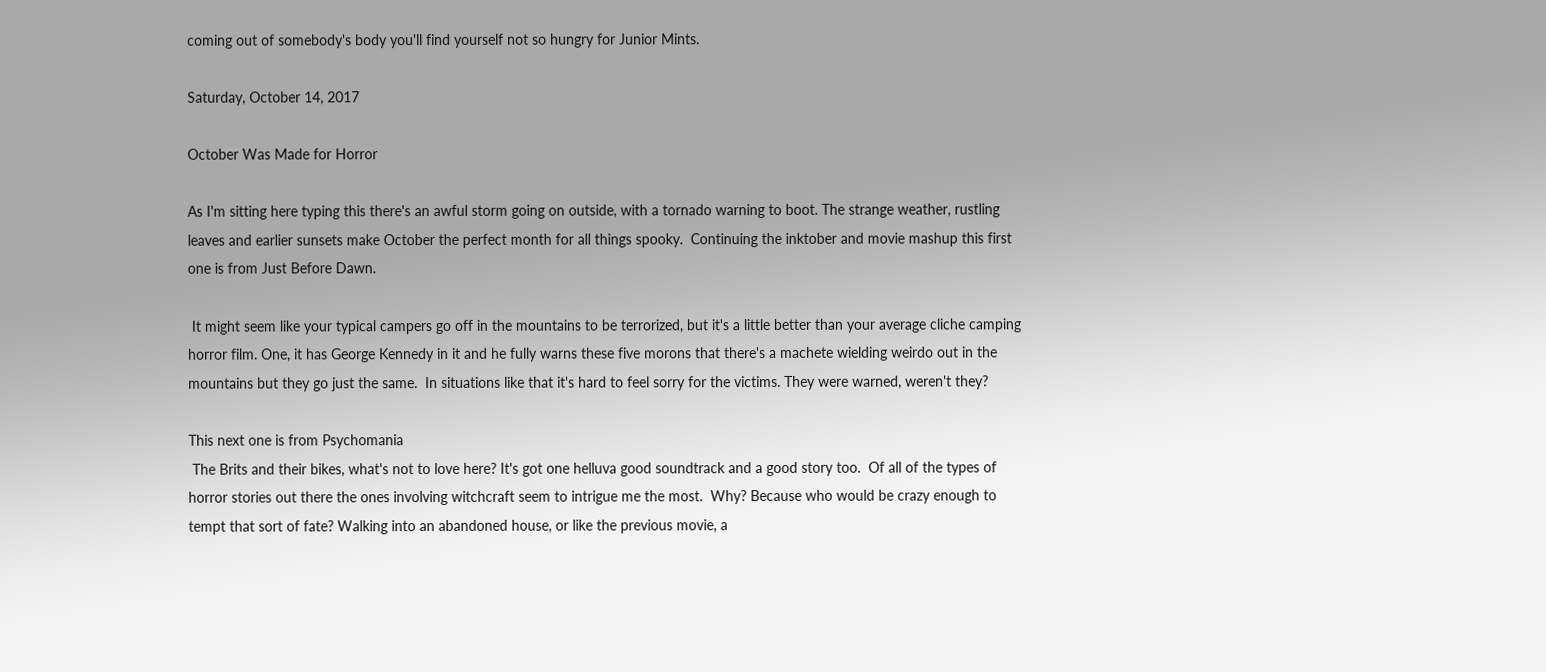coming out of somebody's body you'll find yourself not so hungry for Junior Mints.

Saturday, October 14, 2017

October Was Made for Horror

As I'm sitting here typing this there's an awful storm going on outside, with a tornado warning to boot. The strange weather, rustling leaves and earlier sunsets make October the perfect month for all things spooky.  Continuing the inktober and movie mashup this first one is from Just Before Dawn.

 It might seem like your typical campers go off in the mountains to be terrorized, but it's a little better than your average cliche camping horror film. One, it has George Kennedy in it and he fully warns these five morons that there's a machete wielding weirdo out in the mountains but they go just the same.  In situations like that it's hard to feel sorry for the victims. They were warned, weren't they?

This next one is from Psychomania
 The Brits and their bikes, what's not to love here? It's got one helluva good soundtrack and a good story too.  Of all of the types of horror stories out there the ones involving witchcraft seem to intrigue me the most.  Why? Because who would be crazy enough to tempt that sort of fate? Walking into an abandoned house, or like the previous movie, a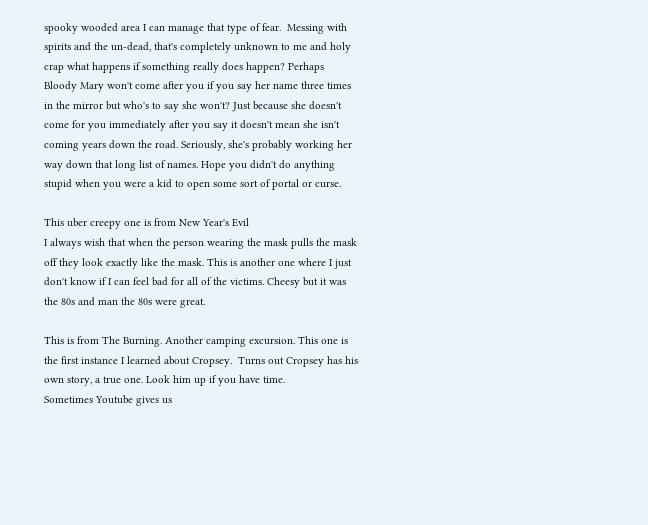spooky wooded area I can manage that type of fear.  Messing with spirits and the un-dead, that's completely unknown to me and holy crap what happens if something really does happen? Perhaps Bloody Mary won't come after you if you say her name three times in the mirror but who's to say she won't? Just because she doesn't come for you immediately after you say it doesn't mean she isn't coming years down the road. Seriously, she's probably working her way down that long list of names. Hope you didn't do anything stupid when you were a kid to open some sort of portal or curse.

This uber creepy one is from New Year's Evil
I always wish that when the person wearing the mask pulls the mask off they look exactly like the mask. This is another one where I just don't know if I can feel bad for all of the victims. Cheesy but it was the 80s and man the 80s were great.

This is from The Burning. Another camping excursion. This one is the first instance I learned about Cropsey.  Turns out Cropsey has his own story, a true one. Look him up if you have time.
Sometimes Youtube gives us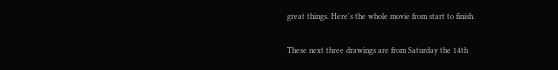great things. Here's the whole movie from start to finish.

These next three drawings are from Saturday the 14th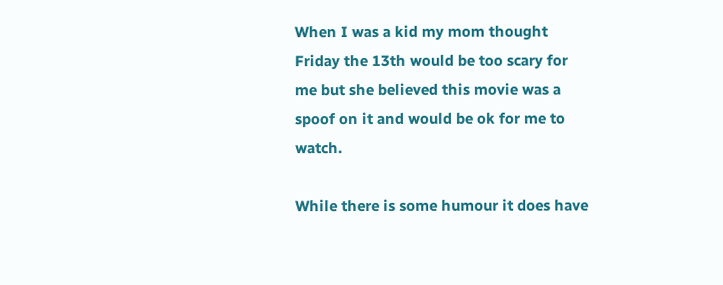When I was a kid my mom thought Friday the 13th would be too scary for me but she believed this movie was a spoof on it and would be ok for me to watch.

While there is some humour it does have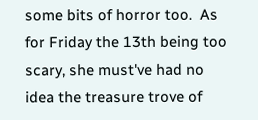some bits of horror too.  As for Friday the 13th being too scary, she must've had no idea the treasure trove of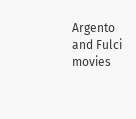Argento and Fulci movies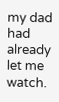my dad had already let me watch.